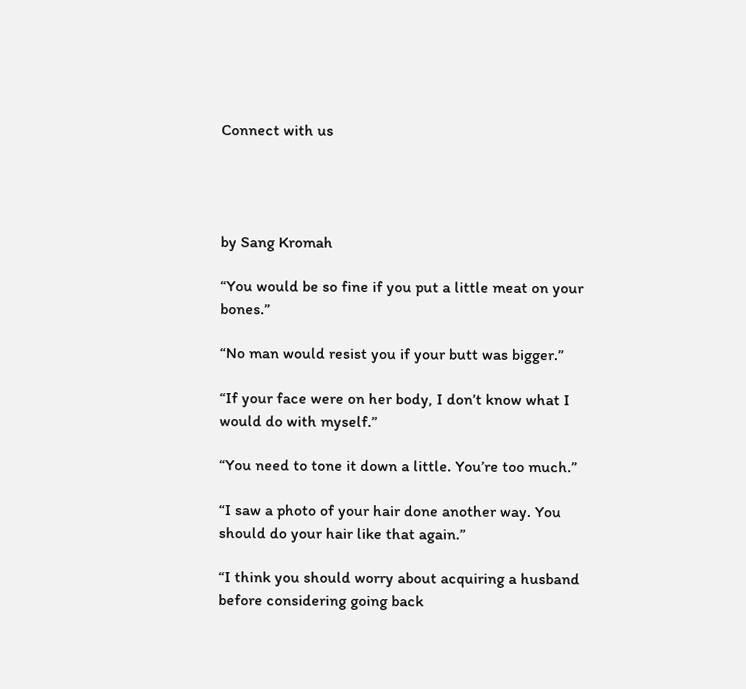Connect with us




by Sang Kromah

“You would be so fine if you put a little meat on your bones.”

“No man would resist you if your butt was bigger.”

“If your face were on her body, I don’t know what I would do with myself.”

“You need to tone it down a little. You’re too much.”

“I saw a photo of your hair done another way. You should do your hair like that again.”

“I think you should worry about acquiring a husband before considering going back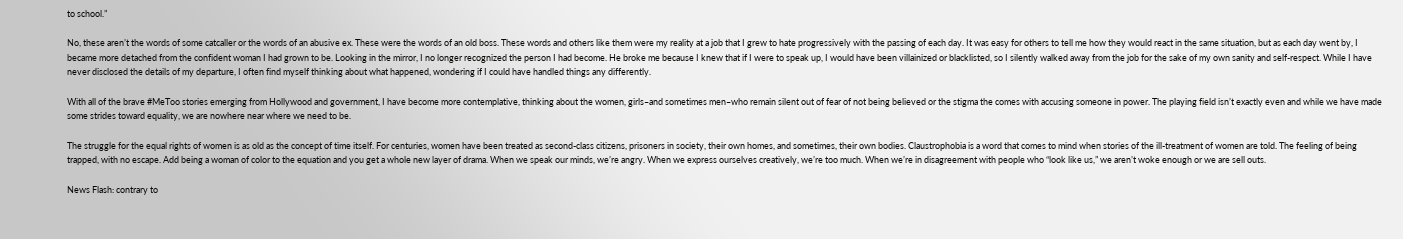to school.”

No, these aren’t the words of some catcaller or the words of an abusive ex. These were the words of an old boss. These words and others like them were my reality at a job that I grew to hate progressively with the passing of each day. It was easy for others to tell me how they would react in the same situation, but as each day went by, I became more detached from the confident woman I had grown to be. Looking in the mirror, I no longer recognized the person I had become. He broke me because I knew that if I were to speak up, I would have been villainized or blacklisted, so I silently walked away from the job for the sake of my own sanity and self-respect. While I have never disclosed the details of my departure, I often find myself thinking about what happened, wondering if I could have handled things any differently.

With all of the brave #MeToo stories emerging from Hollywood and government, I have become more contemplative, thinking about the women, girls–and sometimes men–who remain silent out of fear of not being believed or the stigma the comes with accusing someone in power. The playing field isn’t exactly even and while we have made some strides toward equality, we are nowhere near where we need to be.

The struggle for the equal rights of women is as old as the concept of time itself. For centuries, women have been treated as second-class citizens, prisoners in society, their own homes, and sometimes, their own bodies. Claustrophobia is a word that comes to mind when stories of the ill-treatment of women are told. The feeling of being trapped, with no escape. Add being a woman of color to the equation and you get a whole new layer of drama. When we speak our minds, we’re angry. When we express ourselves creatively, we’re too much. When we’re in disagreement with people who “look like us,” we aren’t woke enough or we are sell outs.

News Flash: contrary to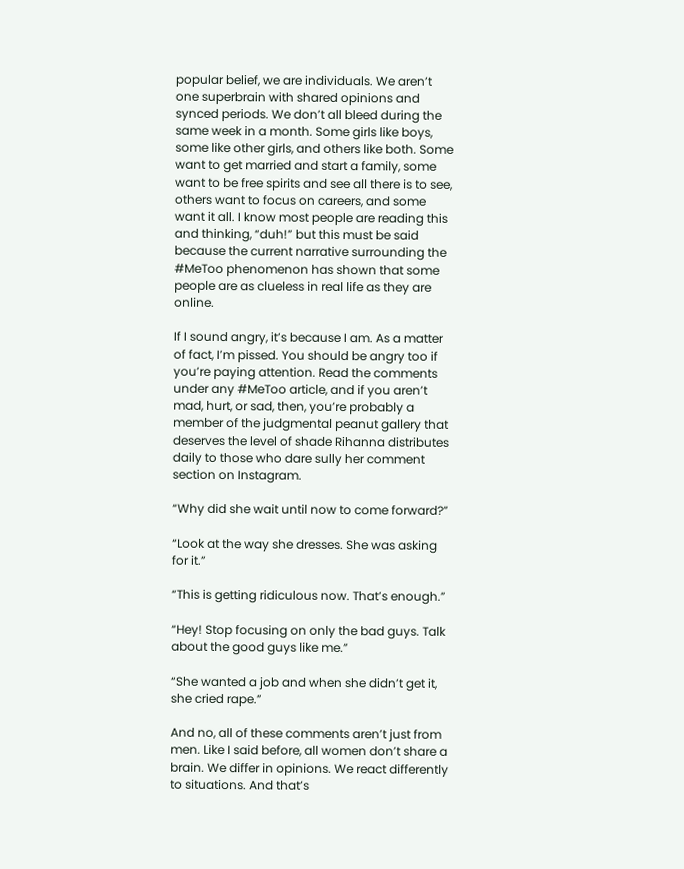popular belief, we are individuals. We aren’t one superbrain with shared opinions and synced periods. We don’t all bleed during the same week in a month. Some girls like boys, some like other girls, and others like both. Some want to get married and start a family, some want to be free spirits and see all there is to see, others want to focus on careers, and some want it all. I know most people are reading this and thinking, “duh!” but this must be said because the current narrative surrounding the #MeToo phenomenon has shown that some people are as clueless in real life as they are online.

If I sound angry, it’s because I am. As a matter of fact, I’m pissed. You should be angry too if you’re paying attention. Read the comments under any #MeToo article, and if you aren’t mad, hurt, or sad, then, you’re probably a member of the judgmental peanut gallery that deserves the level of shade Rihanna distributes daily to those who dare sully her comment section on Instagram.

“Why did she wait until now to come forward?”

“Look at the way she dresses. She was asking for it.”

“This is getting ridiculous now. That’s enough.”

“Hey! Stop focusing on only the bad guys. Talk about the good guys like me.”

“She wanted a job and when she didn’t get it, she cried rape.”

And no, all of these comments aren’t just from men. Like I said before, all women don’t share a brain. We differ in opinions. We react differently to situations. And that’s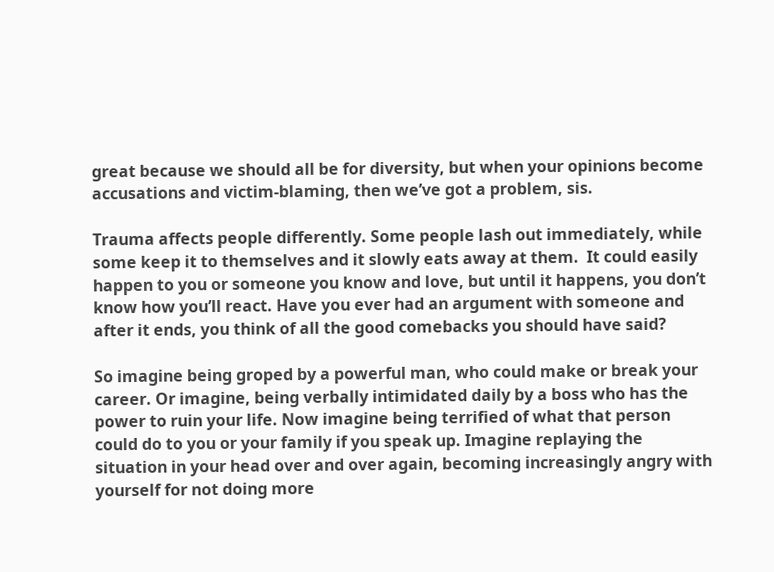great because we should all be for diversity, but when your opinions become accusations and victim-blaming, then we’ve got a problem, sis.

Trauma affects people differently. Some people lash out immediately, while some keep it to themselves and it slowly eats away at them.  It could easily happen to you or someone you know and love, but until it happens, you don’t know how you’ll react. Have you ever had an argument with someone and after it ends, you think of all the good comebacks you should have said?

So imagine being groped by a powerful man, who could make or break your career. Or imagine, being verbally intimidated daily by a boss who has the power to ruin your life. Now imagine being terrified of what that person could do to you or your family if you speak up. Imagine replaying the situation in your head over and over again, becoming increasingly angry with yourself for not doing more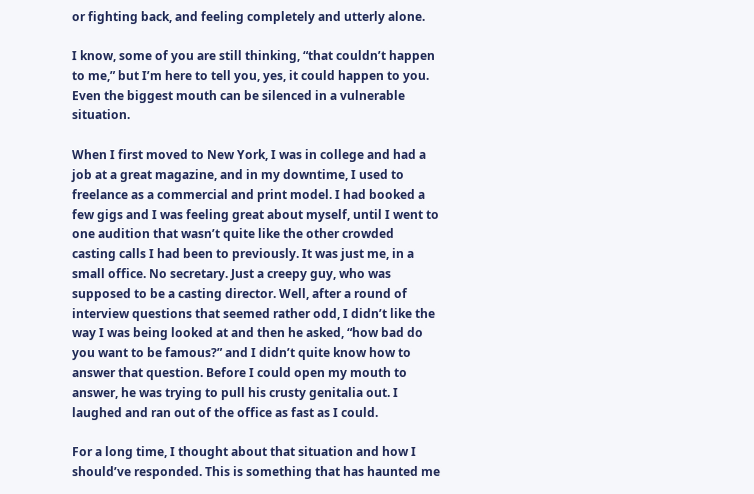or fighting back, and feeling completely and utterly alone.

I know, some of you are still thinking, “that couldn’t happen to me,” but I’m here to tell you, yes, it could happen to you. Even the biggest mouth can be silenced in a vulnerable situation.

When I first moved to New York, I was in college and had a job at a great magazine, and in my downtime, I used to freelance as a commercial and print model. I had booked a few gigs and I was feeling great about myself, until I went to one audition that wasn’t quite like the other crowded casting calls I had been to previously. It was just me, in a small office. No secretary. Just a creepy guy, who was supposed to be a casting director. Well, after a round of interview questions that seemed rather odd, I didn’t like the way I was being looked at and then he asked, “how bad do you want to be famous?” and I didn’t quite know how to answer that question. Before I could open my mouth to answer, he was trying to pull his crusty genitalia out. I laughed and ran out of the office as fast as I could.

For a long time, I thought about that situation and how I should’ve responded. This is something that has haunted me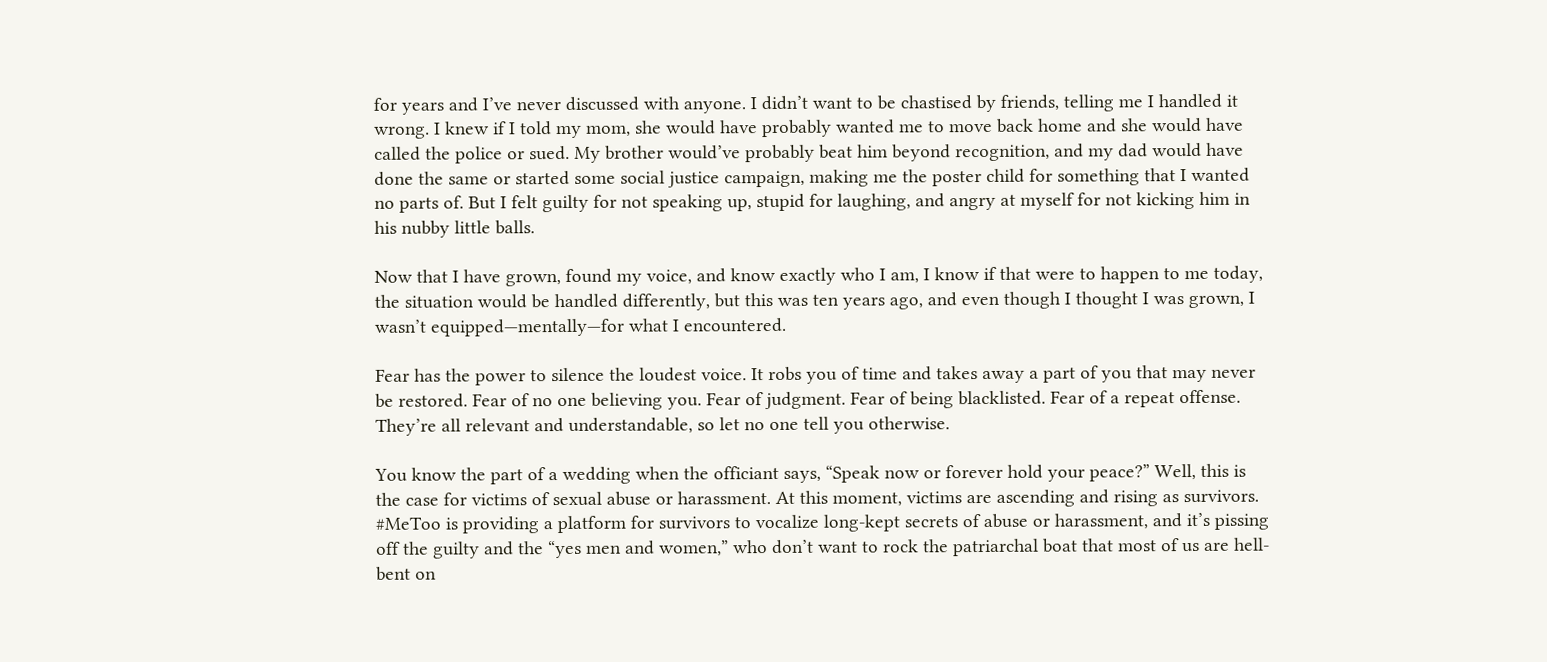for years and I’ve never discussed with anyone. I didn’t want to be chastised by friends, telling me I handled it wrong. I knew if I told my mom, she would have probably wanted me to move back home and she would have called the police or sued. My brother would’ve probably beat him beyond recognition, and my dad would have done the same or started some social justice campaign, making me the poster child for something that I wanted no parts of. But I felt guilty for not speaking up, stupid for laughing, and angry at myself for not kicking him in his nubby little balls.

Now that I have grown, found my voice, and know exactly who I am, I know if that were to happen to me today, the situation would be handled differently, but this was ten years ago, and even though I thought I was grown, I wasn’t equipped—mentally—for what I encountered.

Fear has the power to silence the loudest voice. It robs you of time and takes away a part of you that may never be restored. Fear of no one believing you. Fear of judgment. Fear of being blacklisted. Fear of a repeat offense. They’re all relevant and understandable, so let no one tell you otherwise.

You know the part of a wedding when the officiant says, “Speak now or forever hold your peace?” Well, this is the case for victims of sexual abuse or harassment. At this moment, victims are ascending and rising as survivors. #MeToo is providing a platform for survivors to vocalize long-kept secrets of abuse or harassment, and it’s pissing off the guilty and the “yes men and women,” who don’t want to rock the patriarchal boat that most of us are hell-bent on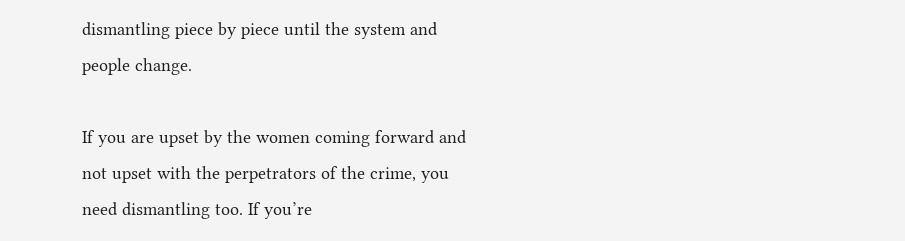dismantling piece by piece until the system and people change.

If you are upset by the women coming forward and not upset with the perpetrators of the crime, you need dismantling too. If you’re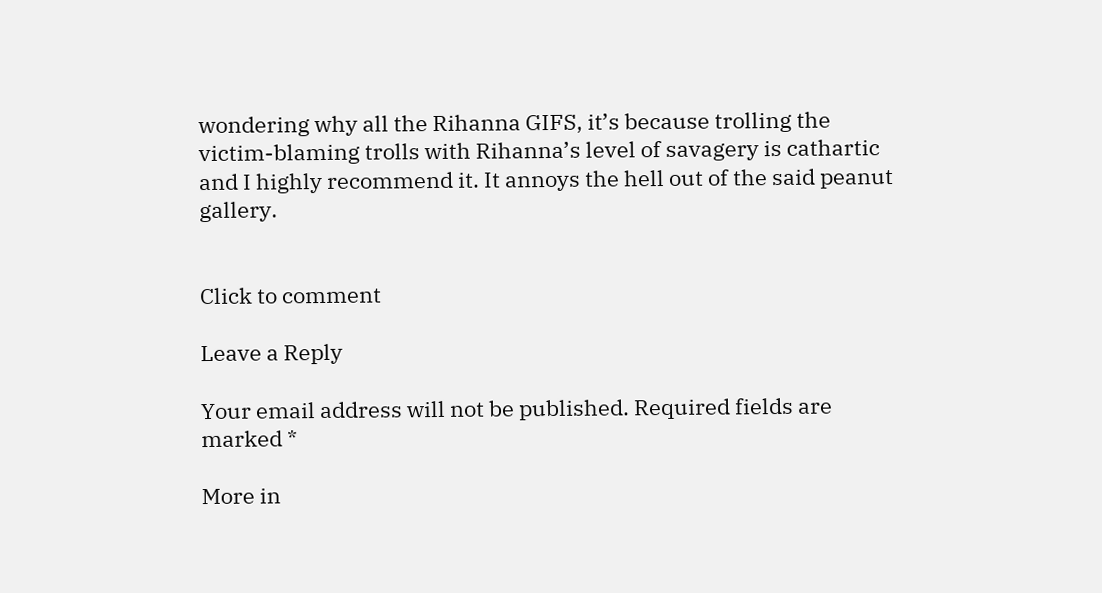wondering why all the Rihanna GIFS, it’s because trolling the victim-blaming trolls with Rihanna’s level of savagery is cathartic and I highly recommend it. It annoys the hell out of the said peanut gallery.


Click to comment

Leave a Reply

Your email address will not be published. Required fields are marked *

More in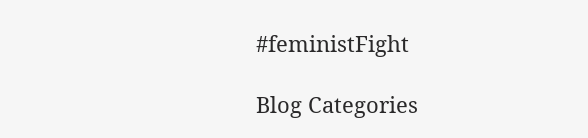#feministFight

Blog Categories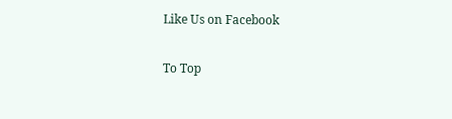Like Us on Facebook

To Top